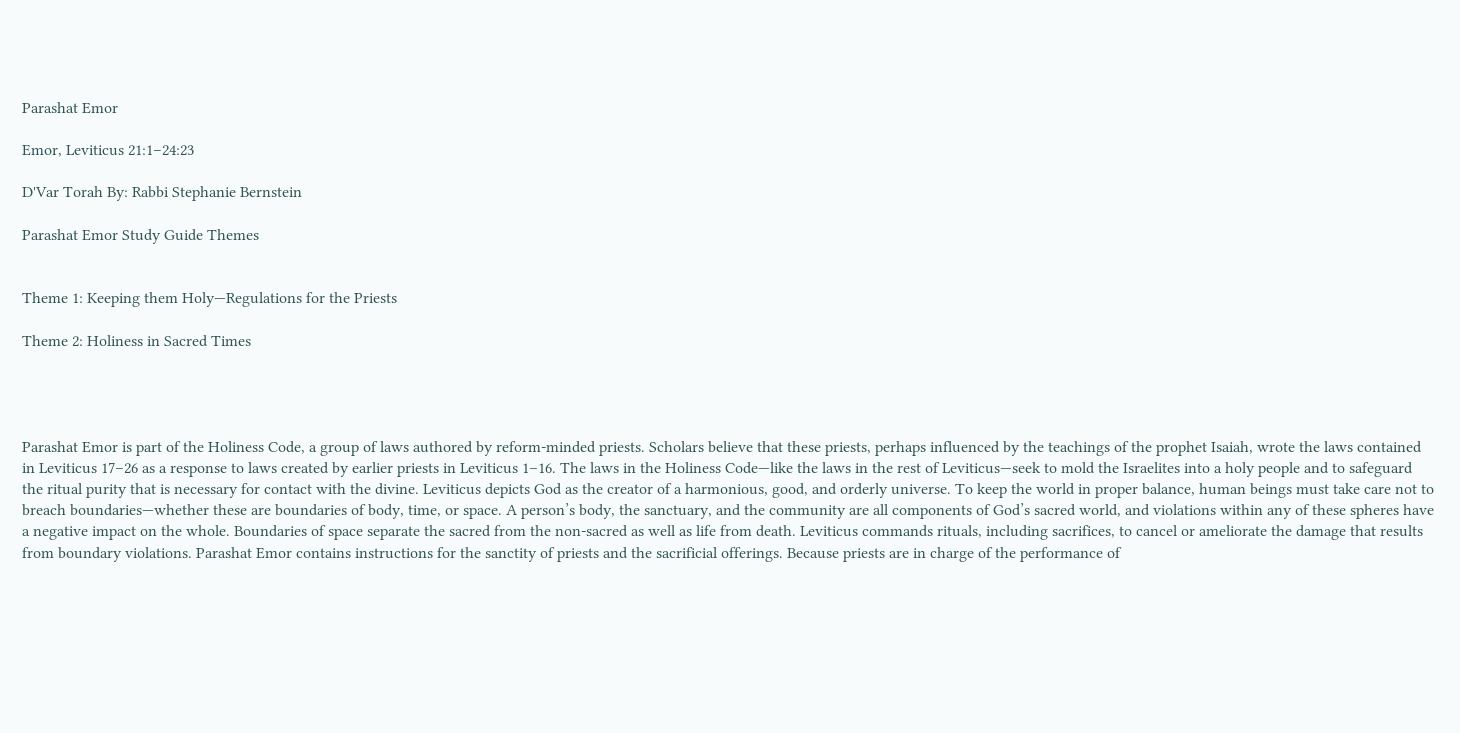Parashat Emor

Emor, Leviticus 21:1−24:23

D'Var Torah By: Rabbi Stephanie Bernstein

Parashat Emor Study Guide Themes


Theme 1: Keeping them Holy—Regulations for the Priests

Theme 2: Holiness in Sacred Times




Parashat Emor is part of the Holiness Code, a group of laws authored by reform-minded priests. Scholars believe that these priests, perhaps influenced by the teachings of the prophet Isaiah, wrote the laws contained in Leviticus 17–26 as a response to laws created by earlier priests in Leviticus 1–16. The laws in the Holiness Code—like the laws in the rest of Leviticus—seek to mold the Israelites into a holy people and to safeguard the ritual purity that is necessary for contact with the divine. Leviticus depicts God as the creator of a harmonious, good, and orderly universe. To keep the world in proper balance, human beings must take care not to breach boundaries—whether these are boundaries of body, time, or space. A person’s body, the sanctuary, and the community are all components of God’s sacred world, and violations within any of these spheres have a negative impact on the whole. Boundaries of space separate the sacred from the non-sacred as well as life from death. Leviticus commands rituals, including sacrifices, to cancel or ameliorate the damage that results from boundary violations. Parashat Emor contains instructions for the sanctity of priests and the sacrificial offerings. Because priests are in charge of the performance of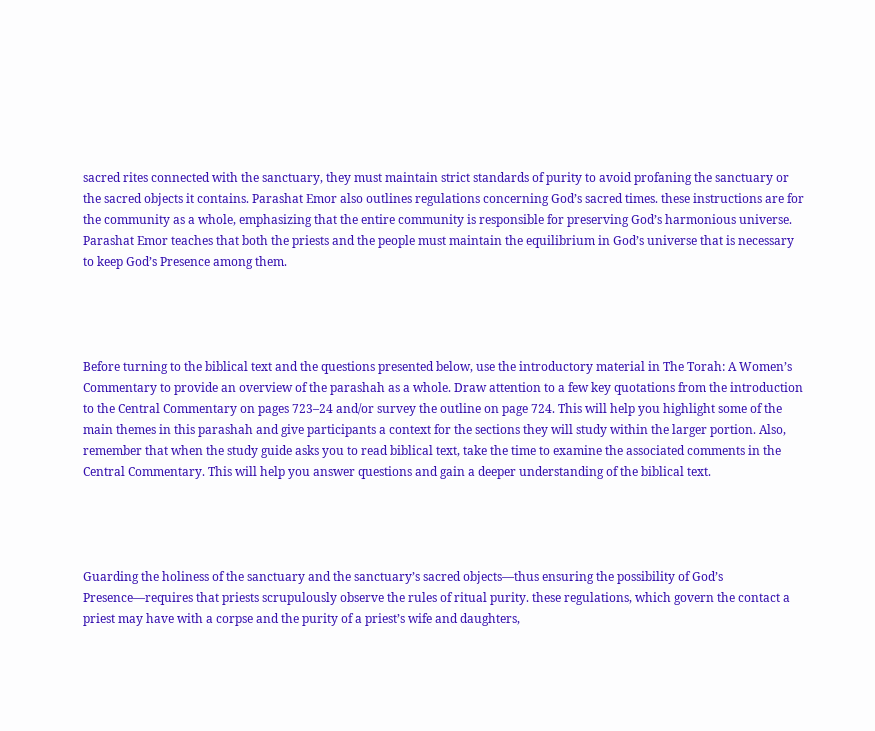sacred rites connected with the sanctuary, they must maintain strict standards of purity to avoid profaning the sanctuary or the sacred objects it contains. Parashat Emor also outlines regulations concerning God’s sacred times. these instructions are for the community as a whole, emphasizing that the entire community is responsible for preserving God’s harmonious universe. Parashat Emor teaches that both the priests and the people must maintain the equilibrium in God’s universe that is necessary to keep God’s Presence among them.




Before turning to the biblical text and the questions presented below, use the introductory material in The Torah: A Women’s Commentary to provide an overview of the parashah as a whole. Draw attention to a few key quotations from the introduction to the Central Commentary on pages 723–24 and/or survey the outline on page 724. This will help you highlight some of the main themes in this parashah and give participants a context for the sections they will study within the larger portion. Also, remember that when the study guide asks you to read biblical text, take the time to examine the associated comments in the Central Commentary. This will help you answer questions and gain a deeper understanding of the biblical text.




Guarding the holiness of the sanctuary and the sanctuary’s sacred objects—thus ensuring the possibility of God’s Presence—requires that priests scrupulously observe the rules of ritual purity. these regulations, which govern the contact a priest may have with a corpse and the purity of a priest’s wife and daughters,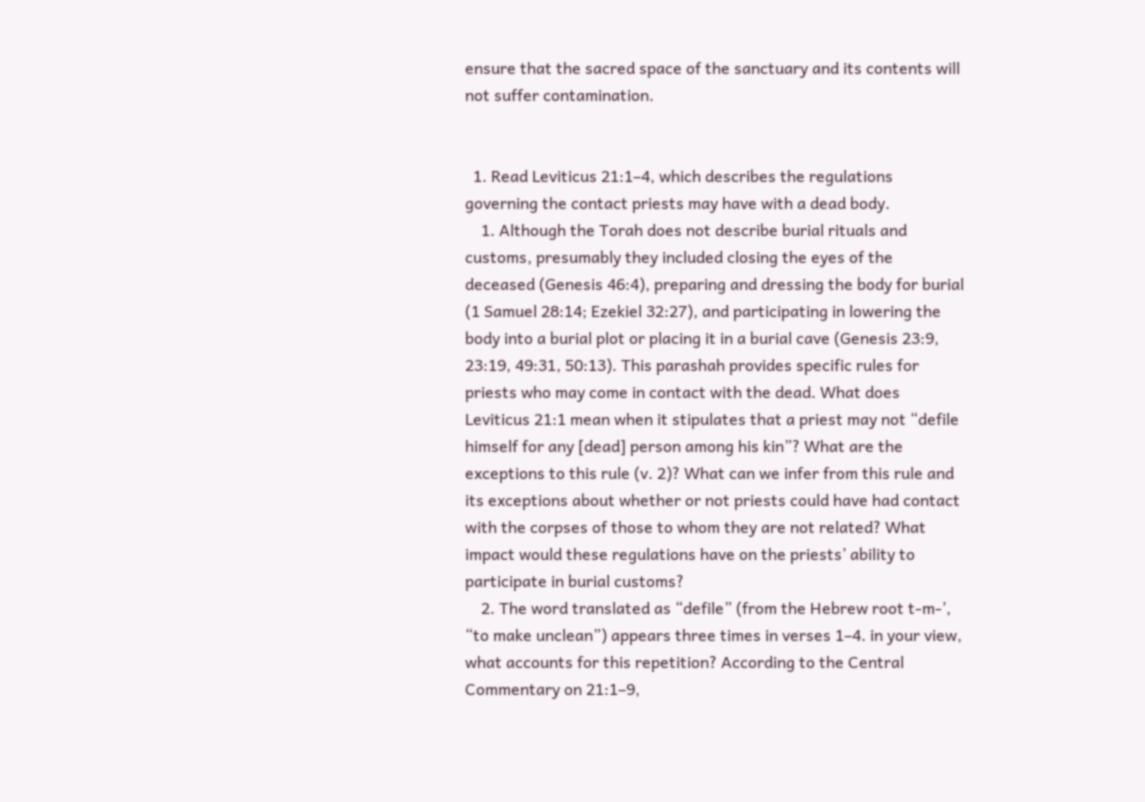ensure that the sacred space of the sanctuary and its contents will not suffer contamination.


  1. Read Leviticus 21:1–4, which describes the regulations governing the contact priests may have with a dead body.
    1. Although the Torah does not describe burial rituals and customs, presumably they included closing the eyes of the deceased (Genesis 46:4), preparing and dressing the body for burial (1 Samuel 28:14; Ezekiel 32:27), and participating in lowering the body into a burial plot or placing it in a burial cave (Genesis 23:9, 23:19, 49:31, 50:13). This parashah provides specific rules for priests who may come in contact with the dead. What does Leviticus 21:1 mean when it stipulates that a priest may not “defile himself for any [dead] person among his kin”? What are the exceptions to this rule (v. 2)? What can we infer from this rule and its exceptions about whether or not priests could have had contact with the corpses of those to whom they are not related? What impact would these regulations have on the priests’ ability to participate in burial customs?
    2. The word translated as “defile” (from the Hebrew root t-m-’, “to make unclean”) appears three times in verses 1–4. in your view, what accounts for this repetition? According to the Central Commentary on 21:1–9,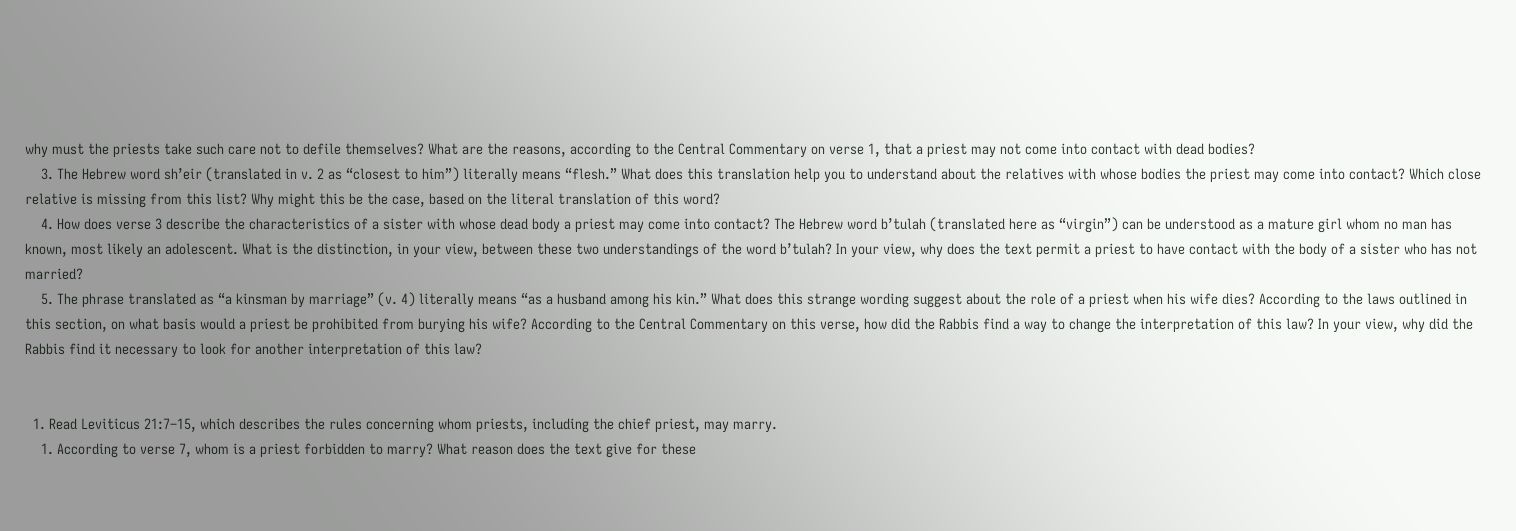why must the priests take such care not to defile themselves? What are the reasons, according to the Central Commentary on verse 1, that a priest may not come into contact with dead bodies?
    3. The Hebrew word sh’eir (translated in v. 2 as “closest to him”) literally means “flesh.” What does this translation help you to understand about the relatives with whose bodies the priest may come into contact? Which close relative is missing from this list? Why might this be the case, based on the literal translation of this word?
    4. How does verse 3 describe the characteristics of a sister with whose dead body a priest may come into contact? The Hebrew word b’tulah (translated here as “virgin”) can be understood as a mature girl whom no man has known, most likely an adolescent. What is the distinction, in your view, between these two understandings of the word b’tulah? In your view, why does the text permit a priest to have contact with the body of a sister who has not married?
    5. The phrase translated as “a kinsman by marriage” (v. 4) literally means “as a husband among his kin.” What does this strange wording suggest about the role of a priest when his wife dies? According to the laws outlined in this section, on what basis would a priest be prohibited from burying his wife? According to the Central Commentary on this verse, how did the Rabbis find a way to change the interpretation of this law? In your view, why did the Rabbis find it necessary to look for another interpretation of this law?


  1. Read Leviticus 21:7–15, which describes the rules concerning whom priests, including the chief priest, may marry.
    1. According to verse 7, whom is a priest forbidden to marry? What reason does the text give for these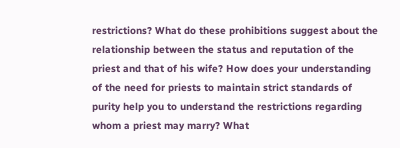restrictions? What do these prohibitions suggest about the relationship between the status and reputation of the priest and that of his wife? How does your understanding of the need for priests to maintain strict standards of purity help you to understand the restrictions regarding whom a priest may marry? What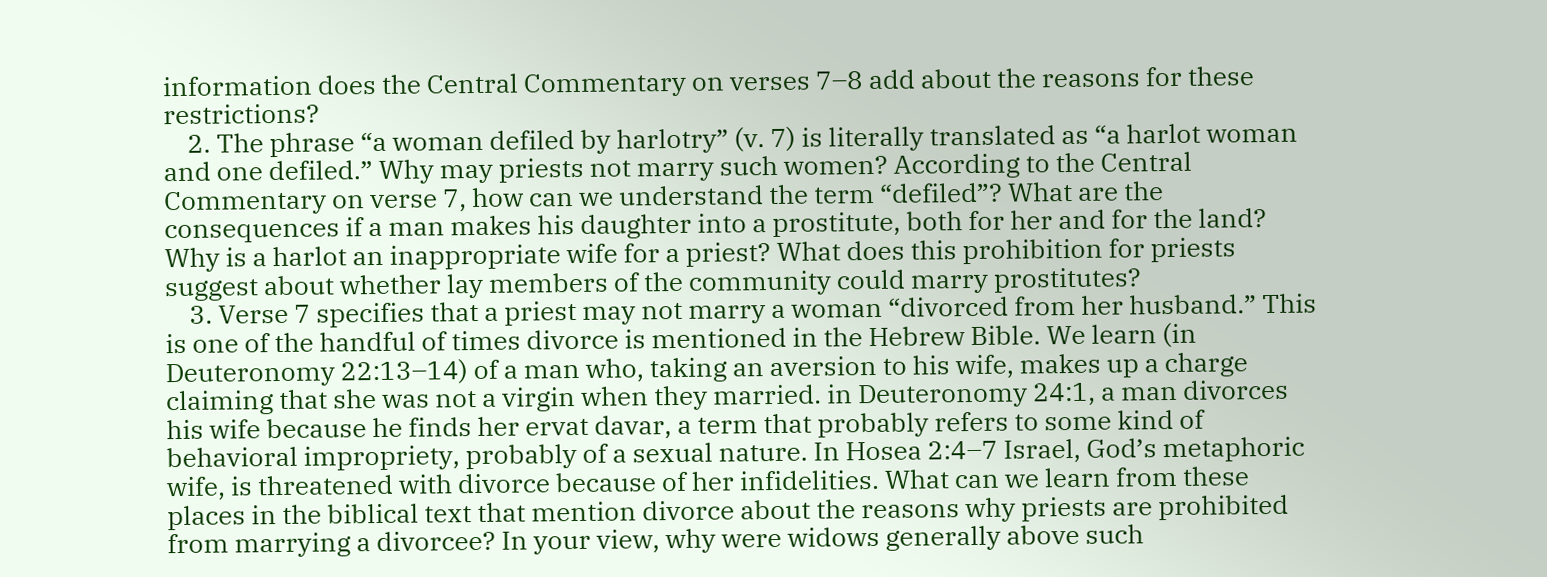information does the Central Commentary on verses 7–8 add about the reasons for these restrictions?
    2. The phrase “a woman defiled by harlotry” (v. 7) is literally translated as “a harlot woman and one defiled.” Why may priests not marry such women? According to the Central Commentary on verse 7, how can we understand the term “defiled”? What are the consequences if a man makes his daughter into a prostitute, both for her and for the land? Why is a harlot an inappropriate wife for a priest? What does this prohibition for priests suggest about whether lay members of the community could marry prostitutes?
    3. Verse 7 specifies that a priest may not marry a woman “divorced from her husband.” This is one of the handful of times divorce is mentioned in the Hebrew Bible. We learn (in Deuteronomy 22:13–14) of a man who, taking an aversion to his wife, makes up a charge claiming that she was not a virgin when they married. in Deuteronomy 24:1, a man divorces his wife because he finds her ervat davar, a term that probably refers to some kind of behavioral impropriety, probably of a sexual nature. In Hosea 2:4–7 Israel, God’s metaphoric wife, is threatened with divorce because of her infidelities. What can we learn from these places in the biblical text that mention divorce about the reasons why priests are prohibited from marrying a divorcee? In your view, why were widows generally above such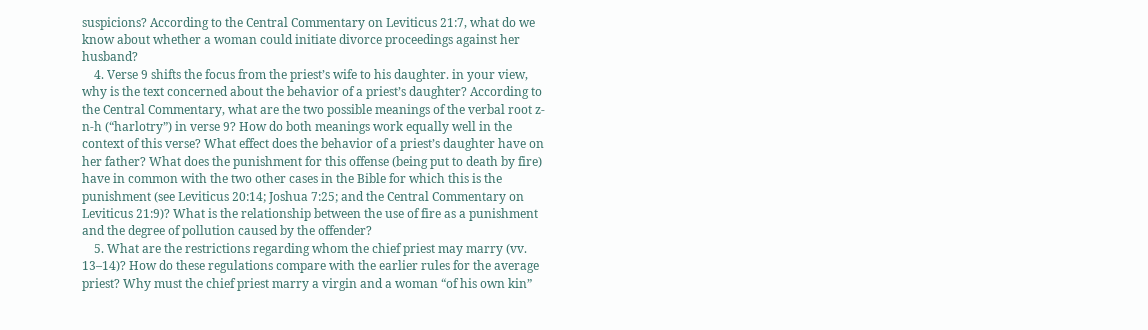suspicions? According to the Central Commentary on Leviticus 21:7, what do we know about whether a woman could initiate divorce proceedings against her husband?
    4. Verse 9 shifts the focus from the priest’s wife to his daughter. in your view, why is the text concerned about the behavior of a priest’s daughter? According to the Central Commentary, what are the two possible meanings of the verbal root z-n-h (“harlotry”) in verse 9? How do both meanings work equally well in the context of this verse? What effect does the behavior of a priest’s daughter have on her father? What does the punishment for this offense (being put to death by fire) have in common with the two other cases in the Bible for which this is the punishment (see Leviticus 20:14; Joshua 7:25; and the Central Commentary on Leviticus 21:9)? What is the relationship between the use of fire as a punishment and the degree of pollution caused by the offender?
    5. What are the restrictions regarding whom the chief priest may marry (vv. 13–14)? How do these regulations compare with the earlier rules for the average priest? Why must the chief priest marry a virgin and a woman “of his own kin”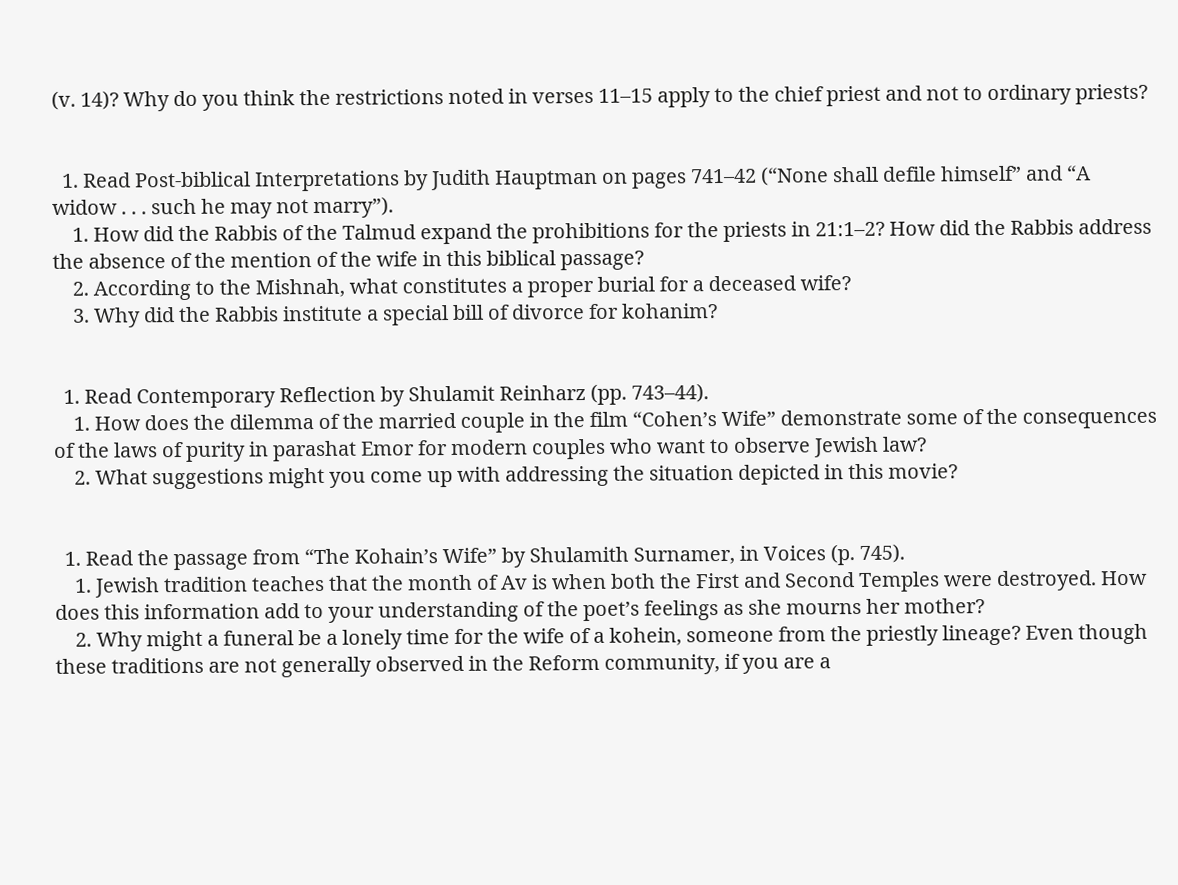(v. 14)? Why do you think the restrictions noted in verses 11–15 apply to the chief priest and not to ordinary priests?


  1. Read Post-biblical Interpretations by Judith Hauptman on pages 741–42 (“None shall defile himself” and “A widow . . . such he may not marry”).
    1. How did the Rabbis of the Talmud expand the prohibitions for the priests in 21:1–2? How did the Rabbis address the absence of the mention of the wife in this biblical passage?
    2. According to the Mishnah, what constitutes a proper burial for a deceased wife?
    3. Why did the Rabbis institute a special bill of divorce for kohanim?


  1. Read Contemporary Reflection by Shulamit Reinharz (pp. 743–44).
    1. How does the dilemma of the married couple in the film “Cohen’s Wife” demonstrate some of the consequences of the laws of purity in parashat Emor for modern couples who want to observe Jewish law?
    2. What suggestions might you come up with addressing the situation depicted in this movie?


  1. Read the passage from “The Kohain’s Wife” by Shulamith Surnamer, in Voices (p. 745).
    1. Jewish tradition teaches that the month of Av is when both the First and Second Temples were destroyed. How does this information add to your understanding of the poet’s feelings as she mourns her mother?
    2. Why might a funeral be a lonely time for the wife of a kohein, someone from the priestly lineage? Even though these traditions are not generally observed in the Reform community, if you are a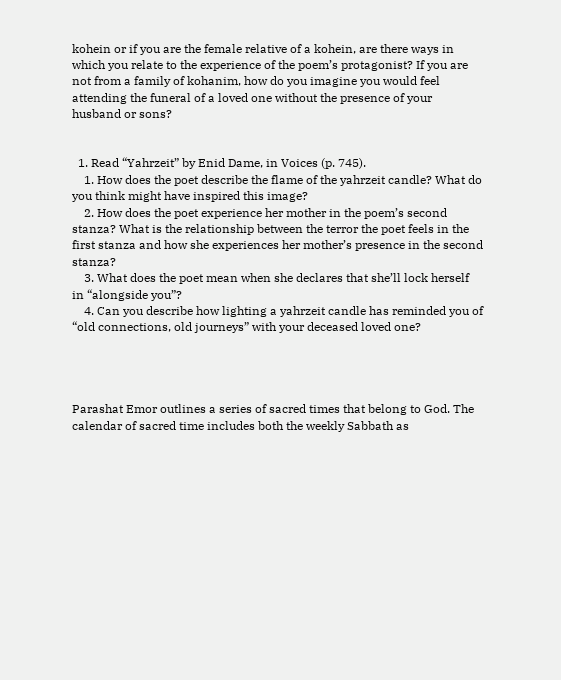kohein or if you are the female relative of a kohein, are there ways in which you relate to the experience of the poem’s protagonist? If you are not from a family of kohanim, how do you imagine you would feel attending the funeral of a loved one without the presence of your husband or sons?


  1. Read “Yahrzeit” by Enid Dame, in Voices (p. 745).
    1. How does the poet describe the flame of the yahrzeit candle? What do you think might have inspired this image?
    2. How does the poet experience her mother in the poem’s second stanza? What is the relationship between the terror the poet feels in the first stanza and how she experiences her mother’s presence in the second stanza?
    3. What does the poet mean when she declares that she’ll lock herself in “alongside you”?
    4. Can you describe how lighting a yahrzeit candle has reminded you of “old connections, old journeys” with your deceased loved one?




Parashat Emor outlines a series of sacred times that belong to God. The calendar of sacred time includes both the weekly Sabbath as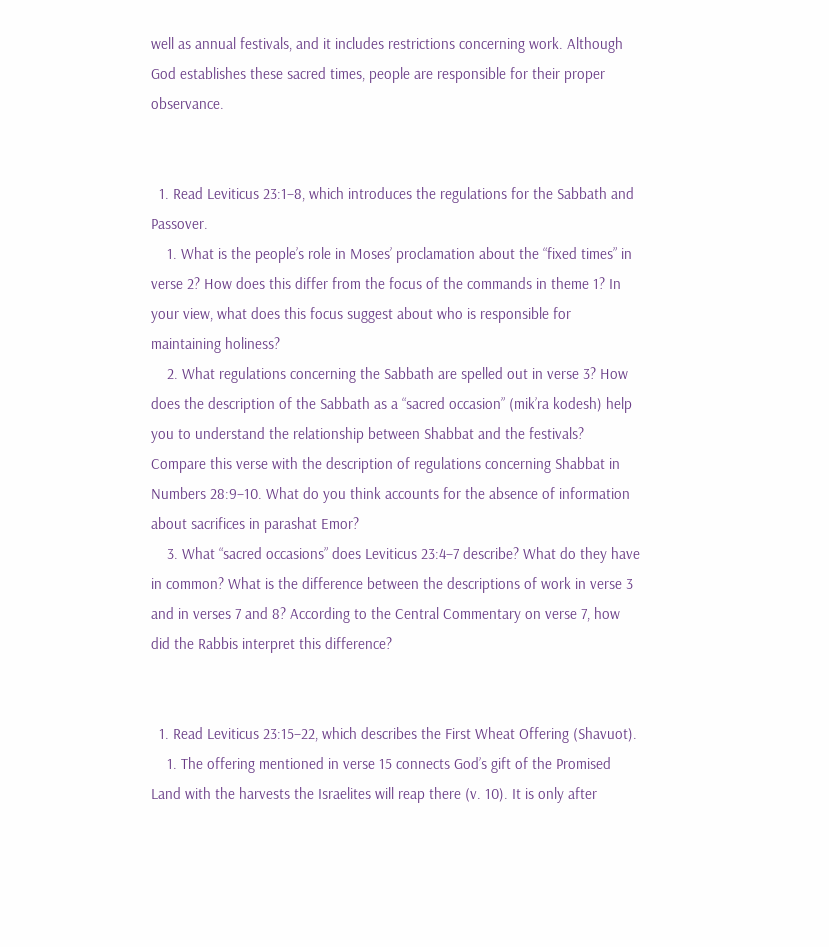well as annual festivals, and it includes restrictions concerning work. Although God establishes these sacred times, people are responsible for their proper observance.


  1. Read Leviticus 23:1–8, which introduces the regulations for the Sabbath and Passover.
    1. What is the people’s role in Moses’ proclamation about the “fixed times” in verse 2? How does this differ from the focus of the commands in theme 1? In your view, what does this focus suggest about who is responsible for maintaining holiness?
    2. What regulations concerning the Sabbath are spelled out in verse 3? How does the description of the Sabbath as a “sacred occasion” (mik’ra kodesh) help you to understand the relationship between Shabbat and the festivals? Compare this verse with the description of regulations concerning Shabbat in Numbers 28:9–10. What do you think accounts for the absence of information about sacrifices in parashat Emor?
    3. What “sacred occasions” does Leviticus 23:4–7 describe? What do they have in common? What is the difference between the descriptions of work in verse 3 and in verses 7 and 8? According to the Central Commentary on verse 7, how did the Rabbis interpret this difference?


  1. Read Leviticus 23:15–22, which describes the First Wheat Offering (Shavuot).
    1. The offering mentioned in verse 15 connects God’s gift of the Promised Land with the harvests the Israelites will reap there (v. 10). It is only after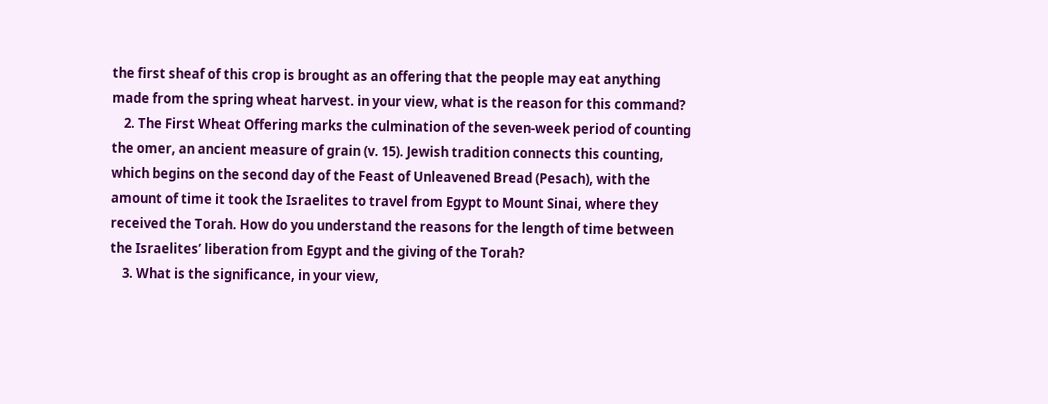the first sheaf of this crop is brought as an offering that the people may eat anything made from the spring wheat harvest. in your view, what is the reason for this command?
    2. The First Wheat Offering marks the culmination of the seven-week period of counting the omer, an ancient measure of grain (v. 15). Jewish tradition connects this counting, which begins on the second day of the Feast of Unleavened Bread (Pesach), with the amount of time it took the Israelites to travel from Egypt to Mount Sinai, where they received the Torah. How do you understand the reasons for the length of time between the Israelites’ liberation from Egypt and the giving of the Torah?
    3. What is the significance, in your view,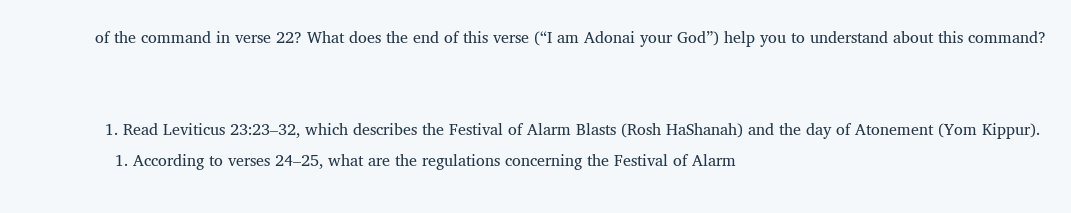of the command in verse 22? What does the end of this verse (“I am Adonai your God”) help you to understand about this command?


  1. Read Leviticus 23:23–32, which describes the Festival of Alarm Blasts (Rosh HaShanah) and the day of Atonement (Yom Kippur).
    1. According to verses 24–25, what are the regulations concerning the Festival of Alarm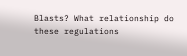Blasts? What relationship do these regulations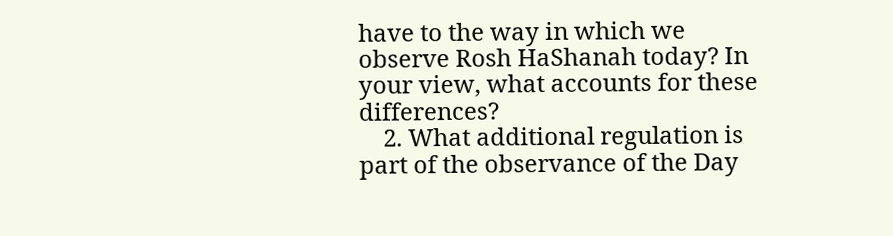have to the way in which we observe Rosh HaShanah today? In your view, what accounts for these differences?
    2. What additional regulation is part of the observance of the Day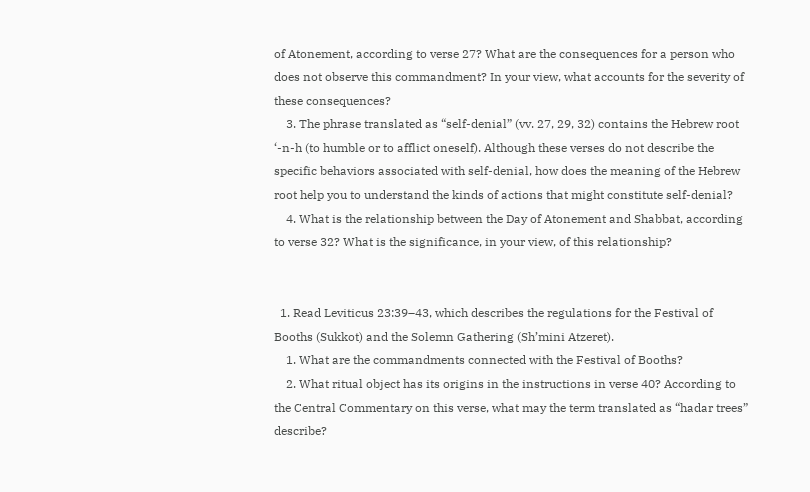of Atonement, according to verse 27? What are the consequences for a person who does not observe this commandment? In your view, what accounts for the severity of these consequences?
    3. The phrase translated as “self-denial” (vv. 27, 29, 32) contains the Hebrew root ‘-n-h (to humble or to afflict oneself). Although these verses do not describe the specific behaviors associated with self-denial, how does the meaning of the Hebrew root help you to understand the kinds of actions that might constitute self-denial?
    4. What is the relationship between the Day of Atonement and Shabbat, according to verse 32? What is the significance, in your view, of this relationship?


  1. Read Leviticus 23:39–43, which describes the regulations for the Festival of Booths (Sukkot) and the Solemn Gathering (Sh’mini Atzeret).
    1. What are the commandments connected with the Festival of Booths?
    2. What ritual object has its origins in the instructions in verse 40? According to the Central Commentary on this verse, what may the term translated as “hadar trees” describe?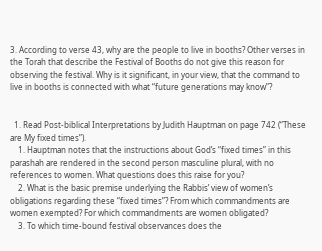3. According to verse 43, why are the people to live in booths? Other verses in the Torah that describe the Festival of Booths do not give this reason for observing the festival. Why is it significant, in your view, that the command to live in booths is connected with what “future generations may know”?


  1. Read Post-biblical Interpretations by Judith Hauptman on page 742 (“These are My fixed times”).
    1. Hauptman notes that the instructions about God’s “fixed times” in this parashah are rendered in the second person masculine plural, with no references to women. What questions does this raise for you?
    2. What is the basic premise underlying the Rabbis’ view of women’s obligations regarding these “fixed times”? From which commandments are women exempted? For which commandments are women obligated?
    3. To which time-bound festival observances does the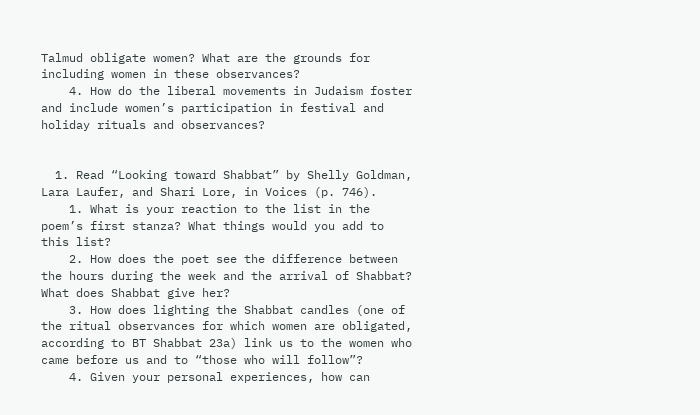Talmud obligate women? What are the grounds for including women in these observances?
    4. How do the liberal movements in Judaism foster and include women’s participation in festival and holiday rituals and observances?


  1. Read “Looking toward Shabbat” by Shelly Goldman, Lara Laufer, and Shari Lore, in Voices (p. 746).
    1. What is your reaction to the list in the poem’s first stanza? What things would you add to this list?
    2. How does the poet see the difference between the hours during the week and the arrival of Shabbat? What does Shabbat give her?
    3. How does lighting the Shabbat candles (one of the ritual observances for which women are obligated, according to BT Shabbat 23a) link us to the women who came before us and to “those who will follow”?
    4. Given your personal experiences, how can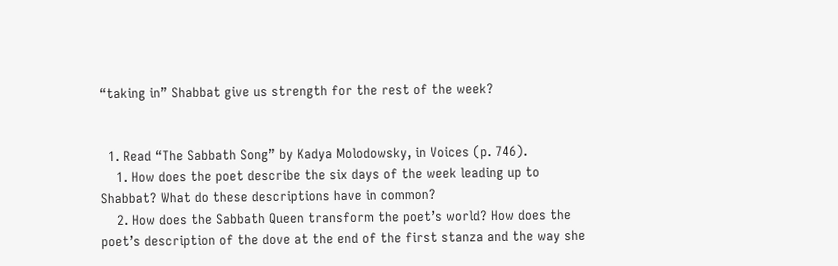“taking in” Shabbat give us strength for the rest of the week?


  1. Read “The Sabbath Song” by Kadya Molodowsky, in Voices (p. 746).
    1. How does the poet describe the six days of the week leading up to Shabbat? What do these descriptions have in common?
    2. How does the Sabbath Queen transform the poet’s world? How does the poet’s description of the dove at the end of the first stanza and the way she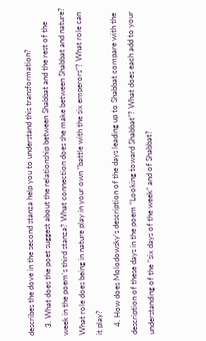describes the dove in the second stanza help you to understand this transformation?
    3. What does the poet suggest about the relationship between Shabbat and the rest of the week in the poem’s third stanza? What connection does she make between Shabbat and nature? What role does being in nature play in your own “battle with the six emperors”? What role can it play?
    4. How does Molodowsky’s description of the days leading up to Shabbat compare with the description of these days in the poem “Looking toward Shabbat”? What does each add to your understanding of the “six days of the week” and of Shabbat?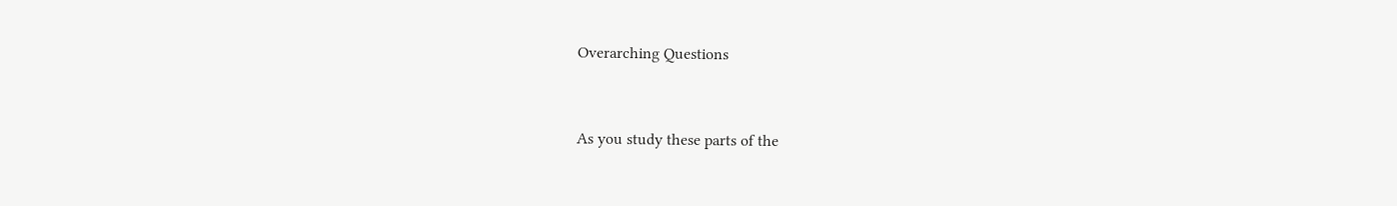Overarching Questions


As you study these parts of the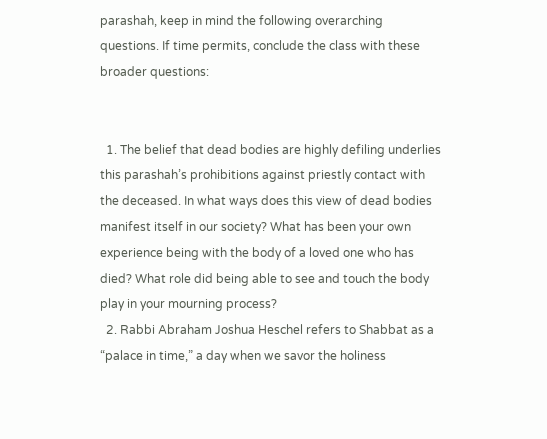parashah, keep in mind the following overarching questions. If time permits, conclude the class with these broader questions:


  1. The belief that dead bodies are highly defiling underlies this parashah’s prohibitions against priestly contact with the deceased. In what ways does this view of dead bodies manifest itself in our society? What has been your own experience being with the body of a loved one who has died? What role did being able to see and touch the body play in your mourning process?
  2. Rabbi Abraham Joshua Heschel refers to Shabbat as a “palace in time,” a day when we savor the holiness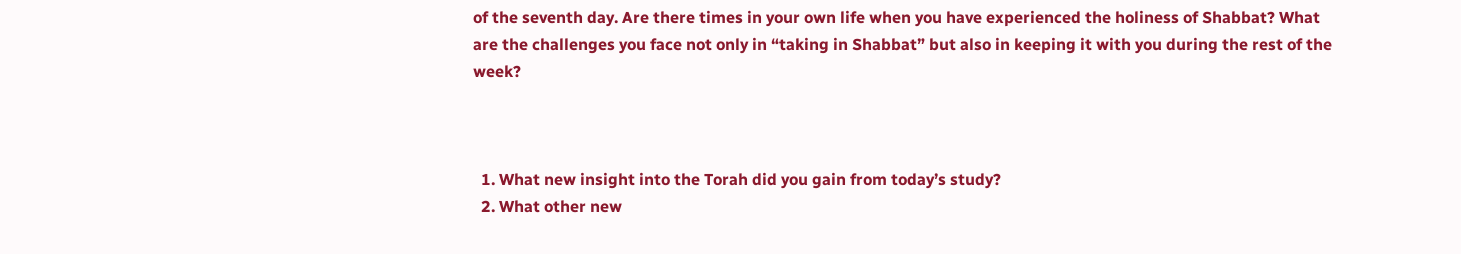of the seventh day. Are there times in your own life when you have experienced the holiness of Shabbat? What are the challenges you face not only in “taking in Shabbat” but also in keeping it with you during the rest of the week?



  1. What new insight into the Torah did you gain from today’s study?
  2. What other new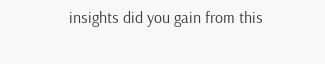insights did you gain from this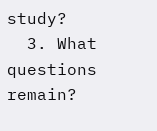study?
  3. What questions remain?